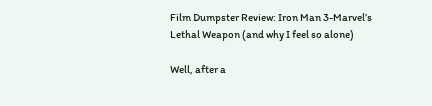Film Dumpster Review: Iron Man 3-Marvel’s Lethal Weapon (and why I feel so alone)

Well, after a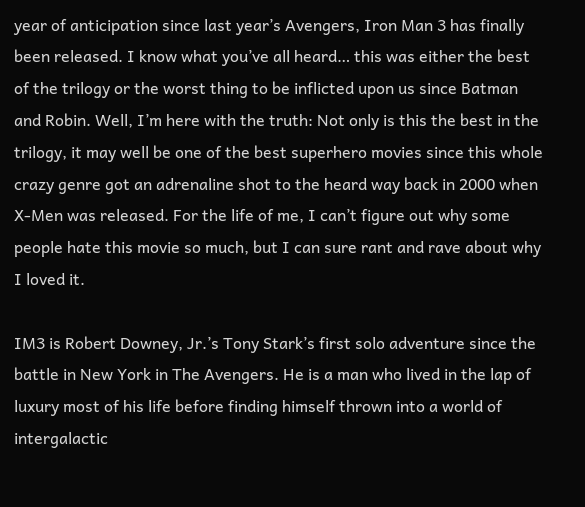year of anticipation since last year’s Avengers, Iron Man 3 has finally been released. I know what you’ve all heard… this was either the best of the trilogy or the worst thing to be inflicted upon us since Batman and Robin. Well, I’m here with the truth: Not only is this the best in the trilogy, it may well be one of the best superhero movies since this whole crazy genre got an adrenaline shot to the heard way back in 2000 when X-Men was released. For the life of me, I can’t figure out why some people hate this movie so much, but I can sure rant and rave about why I loved it.

IM3 is Robert Downey, Jr.’s Tony Stark’s first solo adventure since the battle in New York in The Avengers. He is a man who lived in the lap of luxury most of his life before finding himself thrown into a world of intergalactic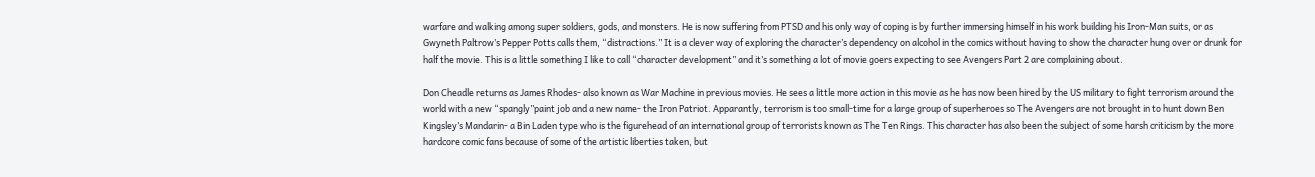warfare and walking among super soldiers, gods, and monsters. He is now suffering from PTSD and his only way of coping is by further immersing himself in his work building his Iron-Man suits, or as Gwyneth Paltrow’s Pepper Potts calls them, “distractions.” It is a clever way of exploring the character’s dependency on alcohol in the comics without having to show the character hung over or drunk for half the movie. This is a little something I like to call “character development” and it’s something a lot of movie goers expecting to see Avengers Part 2 are complaining about.

Don Cheadle returns as James Rhodes- also known as War Machine in previous movies. He sees a little more action in this movie as he has now been hired by the US military to fight terrorism around the world with a new “spangly”paint job and a new name- the Iron Patriot. Apparantly, terrorism is too small-time for a large group of superheroes so The Avengers are not brought in to hunt down Ben Kingsley’s Mandarin- a Bin Laden type who is the figurehead of an international group of terrorists known as The Ten Rings. This character has also been the subject of some harsh criticism by the more hardcore comic fans because of some of the artistic liberties taken, but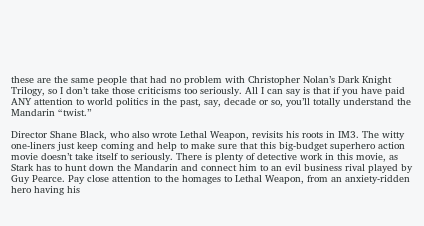these are the same people that had no problem with Christopher Nolan’s Dark Knight Trilogy, so I don’t take those criticisms too seriously. All I can say is that if you have paid ANY attention to world politics in the past, say, decade or so, you’ll totally understand the Mandarin “twist.”

Director Shane Black, who also wrote Lethal Weapon, revisits his roots in IM3. The witty one-liners just keep coming and help to make sure that this big-budget superhero action movie doesn’t take itself to seriously. There is plenty of detective work in this movie, as Stark has to hunt down the Mandarin and connect him to an evil business rival played by Guy Pearce. Pay close attention to the homages to Lethal Weapon, from an anxiety-ridden hero having his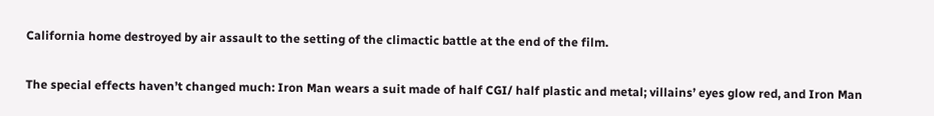California home destroyed by air assault to the setting of the climactic battle at the end of the film.

The special effects haven’t changed much: Iron Man wears a suit made of half CGI/ half plastic and metal; villains’ eyes glow red, and Iron Man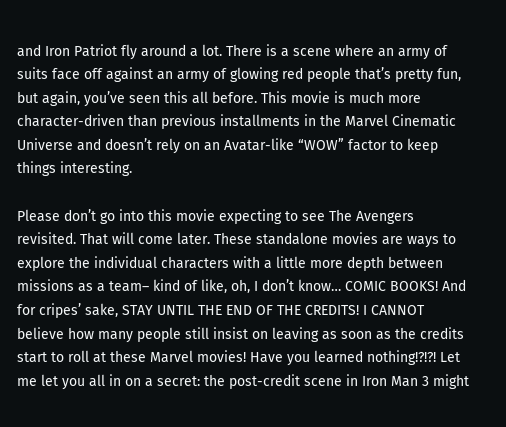and Iron Patriot fly around a lot. There is a scene where an army of suits face off against an army of glowing red people that’s pretty fun, but again, you’ve seen this all before. This movie is much more character-driven than previous installments in the Marvel Cinematic Universe and doesn’t rely on an Avatar-like “WOW” factor to keep things interesting.

Please don’t go into this movie expecting to see The Avengers revisited. That will come later. These standalone movies are ways to explore the individual characters with a little more depth between missions as a team– kind of like, oh, I don’t know… COMIC BOOKS! And for cripes’ sake, STAY UNTIL THE END OF THE CREDITS! I CANNOT believe how many people still insist on leaving as soon as the credits start to roll at these Marvel movies! Have you learned nothing!?!?! Let me let you all in on a secret: the post-credit scene in Iron Man 3 might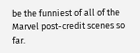be the funniest of all of the Marvel post-credit scenes so far.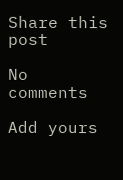Share this post

No comments

Add yours